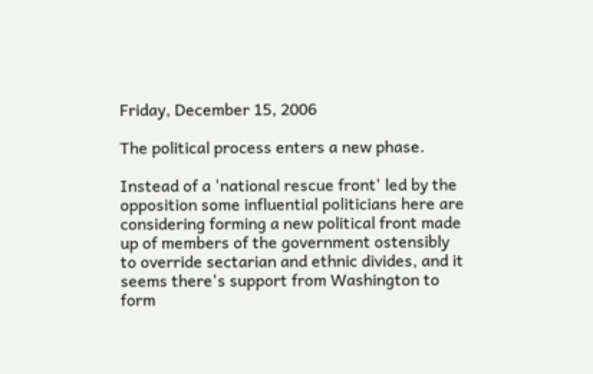Friday, December 15, 2006

The political process enters a new phase.

Instead of a 'national rescue front' led by the opposition some influential politicians here are considering forming a new political front made up of members of the government ostensibly to override sectarian and ethnic divides, and it seems there's support from Washington to form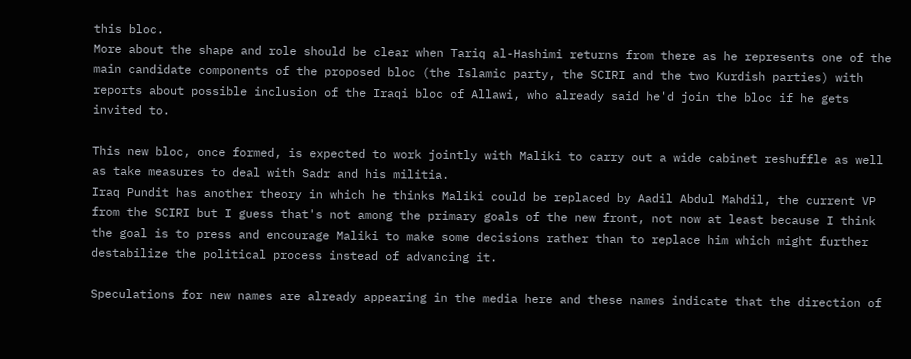this bloc.
More about the shape and role should be clear when Tariq al-Hashimi returns from there as he represents one of the main candidate components of the proposed bloc (the Islamic party, the SCIRI and the two Kurdish parties) with reports about possible inclusion of the Iraqi bloc of Allawi, who already said he'd join the bloc if he gets invited to.

This new bloc, once formed, is expected to work jointly with Maliki to carry out a wide cabinet reshuffle as well as take measures to deal with Sadr and his militia.
Iraq Pundit has another theory in which he thinks Maliki could be replaced by Aadil Abdul Mahdil, the current VP from the SCIRI but I guess that's not among the primary goals of the new front, not now at least because I think the goal is to press and encourage Maliki to make some decisions rather than to replace him which might further destabilize the political process instead of advancing it.

Speculations for new names are already appearing in the media here and these names indicate that the direction of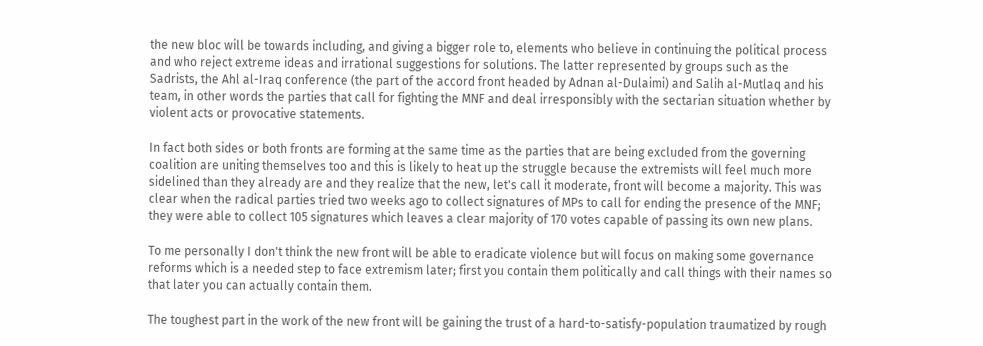the new bloc will be towards including, and giving a bigger role to, elements who believe in continuing the political process and who reject extreme ideas and irrational suggestions for solutions. The latter represented by groups such as the Sadrists, the Ahl al-Iraq conference (the part of the accord front headed by Adnan al-Dulaimi) and Salih al-Mutlaq and his team, in other words the parties that call for fighting the MNF and deal irresponsibly with the sectarian situation whether by violent acts or provocative statements.

In fact both sides or both fronts are forming at the same time as the parties that are being excluded from the governing coalition are uniting themselves too and this is likely to heat up the struggle because the extremists will feel much more sidelined than they already are and they realize that the new, let's call it moderate, front will become a majority. This was clear when the radical parties tried two weeks ago to collect signatures of MPs to call for ending the presence of the MNF; they were able to collect 105 signatures which leaves a clear majority of 170 votes capable of passing its own new plans.

To me personally I don't think the new front will be able to eradicate violence but will focus on making some governance reforms which is a needed step to face extremism later; first you contain them politically and call things with their names so that later you can actually contain them.

The toughest part in the work of the new front will be gaining the trust of a hard-to-satisfy-population traumatized by rough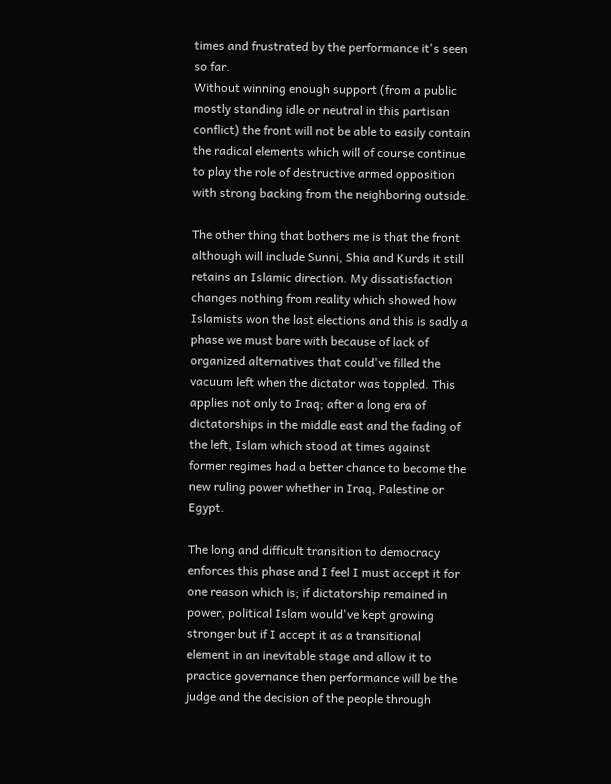times and frustrated by the performance it's seen so far.
Without winning enough support (from a public mostly standing idle or neutral in this partisan conflict) the front will not be able to easily contain the radical elements which will of course continue to play the role of destructive armed opposition with strong backing from the neighboring outside.

The other thing that bothers me is that the front although will include Sunni, Shia and Kurds it still retains an Islamic direction. My dissatisfaction changes nothing from reality which showed how Islamists won the last elections and this is sadly a phase we must bare with because of lack of organized alternatives that could've filled the vacuum left when the dictator was toppled. This applies not only to Iraq; after a long era of dictatorships in the middle east and the fading of the left, Islam which stood at times against former regimes had a better chance to become the new ruling power whether in Iraq, Palestine or Egypt.

The long and difficult transition to democracy enforces this phase and I feel I must accept it for one reason which is; if dictatorship remained in power, political Islam would've kept growing stronger but if I accept it as a transitional element in an inevitable stage and allow it to practice governance then performance will be the judge and the decision of the people through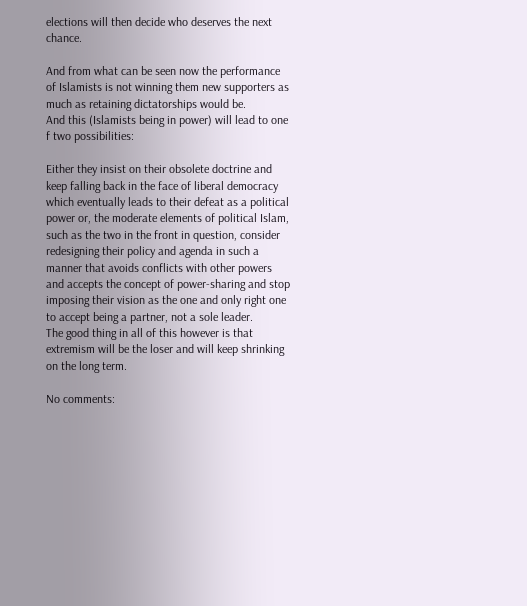elections will then decide who deserves the next chance.

And from what can be seen now the performance of Islamists is not winning them new supporters as much as retaining dictatorships would be.
And this (Islamists being in power) will lead to one f two possibilities:

Either they insist on their obsolete doctrine and keep falling back in the face of liberal democracy which eventually leads to their defeat as a political power or, the moderate elements of political Islam, such as the two in the front in question, consider redesigning their policy and agenda in such a manner that avoids conflicts with other powers and accepts the concept of power-sharing and stop imposing their vision as the one and only right one to accept being a partner, not a sole leader.
The good thing in all of this however is that extremism will be the loser and will keep shrinking on the long term.

No comments: